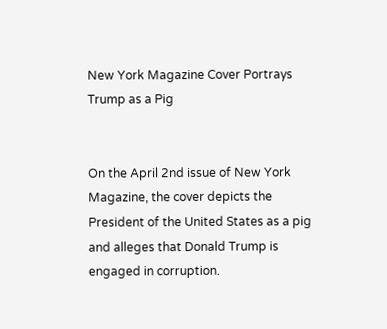New York Magazine Cover Portrays Trump as a Pig


On the April 2nd issue of New York Magazine, the cover depicts the President of the United States as a pig and alleges that Donald Trump is engaged in corruption.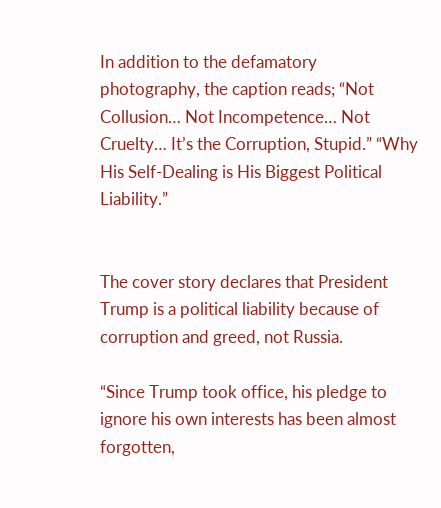In addition to the defamatory photography, the caption reads; “Not Collusion… Not Incompetence… Not Cruelty… It’s the Corruption, Stupid.” “Why His Self-Dealing is His Biggest Political Liability.”


The cover story declares that President Trump is a political liability because of corruption and greed, not Russia.

“Since Trump took office, his pledge to ignore his own interests has been almost forgotten,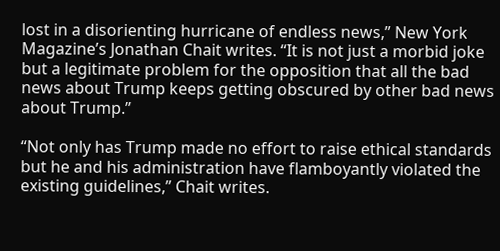lost in a disorienting hurricane of endless news,” New York Magazine’s Jonathan Chait writes. “It is not just a morbid joke but a legitimate problem for the opposition that all the bad news about Trump keeps getting obscured by other bad news about Trump.”

“Not only has Trump made no effort to raise ethical standards but he and his administration have flamboyantly violated the existing guidelines,” Chait writes.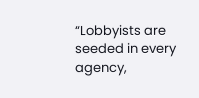“Lobbyists are seeded in every agency,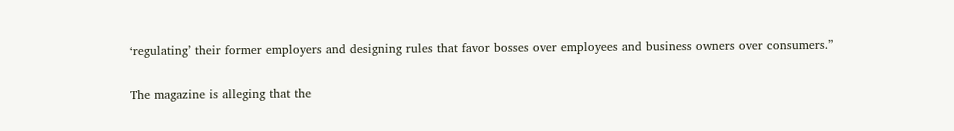‘regulating’ their former employers and designing rules that favor bosses over employees and business owners over consumers.”

The magazine is alleging that the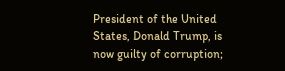President of the United States, Donald Trump, is now guilty of corruption;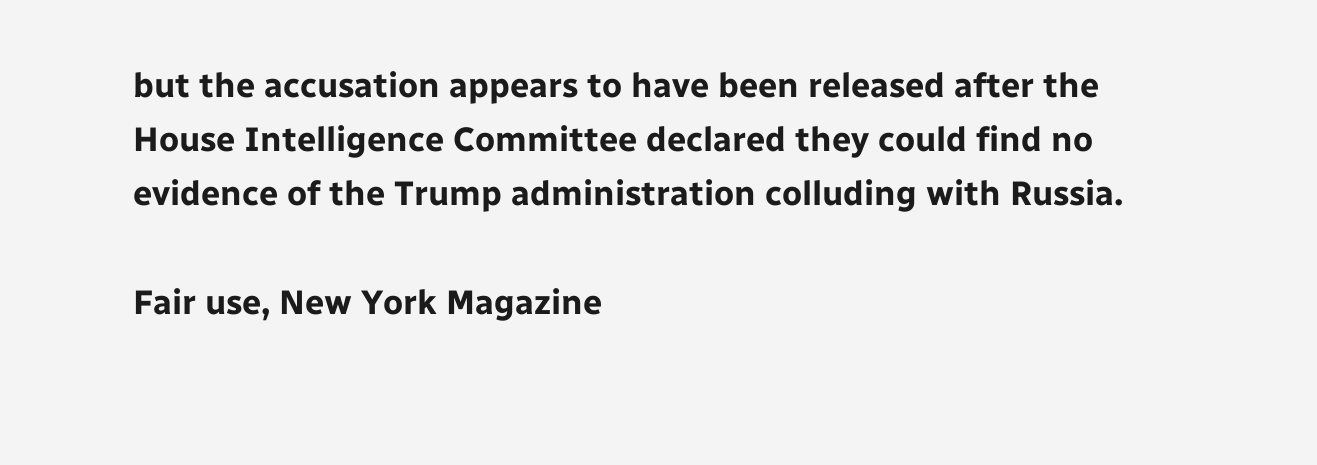but the accusation appears to have been released after the House Intelligence Committee declared they could find no evidence of the Trump administration colluding with Russia.

Fair use, New York Magazine